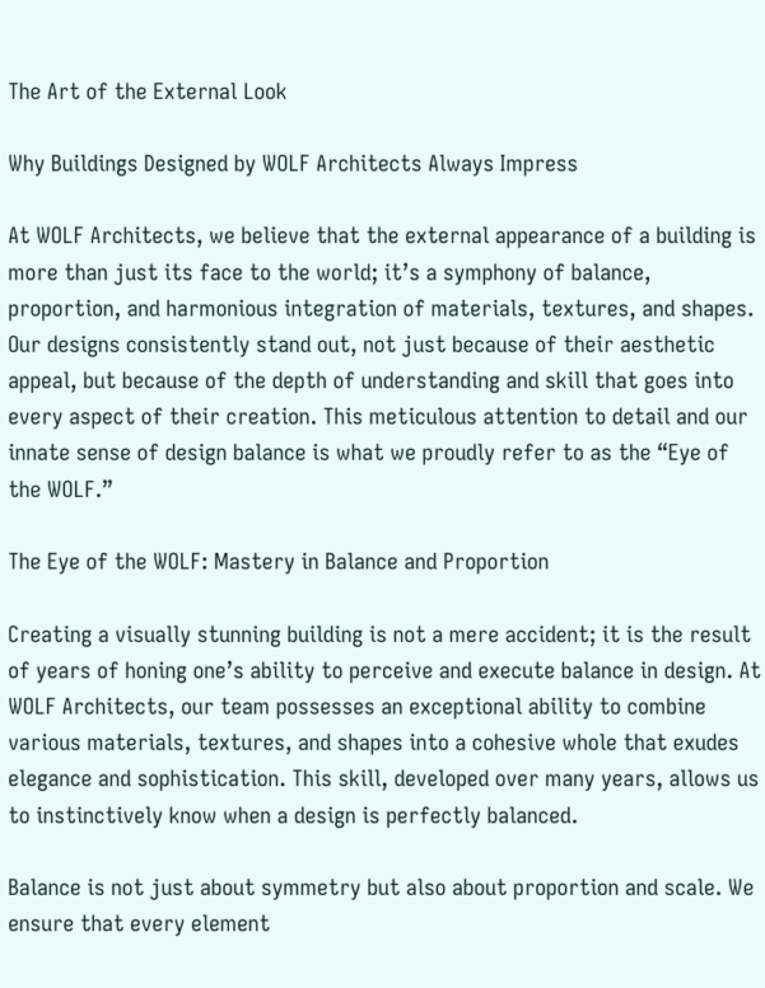The Art of the External Look

Why Buildings Designed by WOLF Architects Always Impress

At WOLF Architects, we believe that the external appearance of a building is more than just its face to the world; it’s a symphony of balance, proportion, and harmonious integration of materials, textures, and shapes. Our designs consistently stand out, not just because of their aesthetic appeal, but because of the depth of understanding and skill that goes into every aspect of their creation. This meticulous attention to detail and our innate sense of design balance is what we proudly refer to as the “Eye of the WOLF.”

The Eye of the WOLF: Mastery in Balance and Proportion

Creating a visually stunning building is not a mere accident; it is the result of years of honing one’s ability to perceive and execute balance in design. At WOLF Architects, our team possesses an exceptional ability to combine various materials, textures, and shapes into a cohesive whole that exudes elegance and sophistication. This skill, developed over many years, allows us to instinctively know when a design is perfectly balanced.

Balance is not just about symmetry but also about proportion and scale. We ensure that every element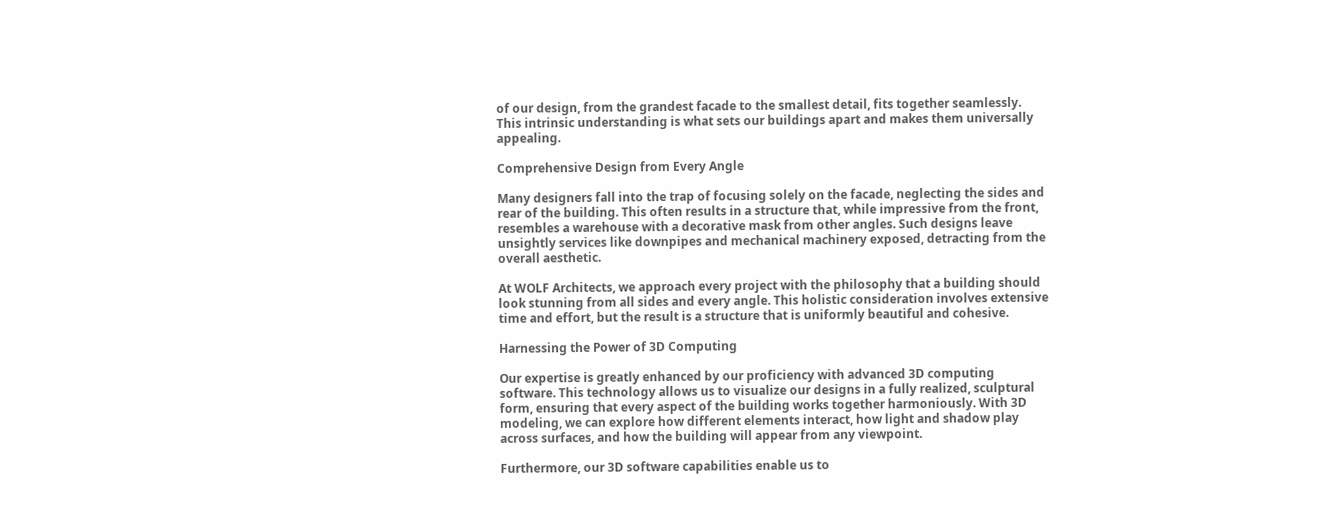of our design, from the grandest facade to the smallest detail, fits together seamlessly. This intrinsic understanding is what sets our buildings apart and makes them universally appealing.

Comprehensive Design from Every Angle

Many designers fall into the trap of focusing solely on the facade, neglecting the sides and rear of the building. This often results in a structure that, while impressive from the front, resembles a warehouse with a decorative mask from other angles. Such designs leave unsightly services like downpipes and mechanical machinery exposed, detracting from the overall aesthetic.

At WOLF Architects, we approach every project with the philosophy that a building should look stunning from all sides and every angle. This holistic consideration involves extensive time and effort, but the result is a structure that is uniformly beautiful and cohesive.

Harnessing the Power of 3D Computing

Our expertise is greatly enhanced by our proficiency with advanced 3D computing software. This technology allows us to visualize our designs in a fully realized, sculptural form, ensuring that every aspect of the building works together harmoniously. With 3D modeling, we can explore how different elements interact, how light and shadow play across surfaces, and how the building will appear from any viewpoint.

Furthermore, our 3D software capabilities enable us to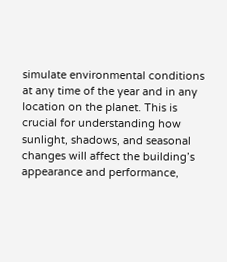simulate environmental conditions at any time of the year and in any location on the planet. This is crucial for understanding how sunlight, shadows, and seasonal changes will affect the building’s appearance and performance,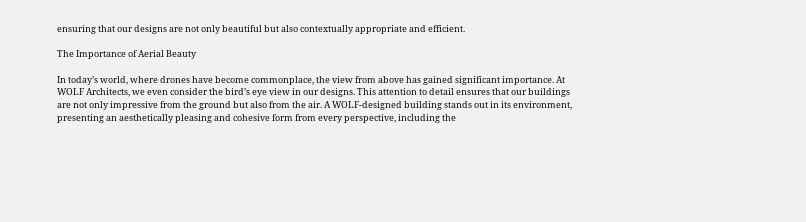ensuring that our designs are not only beautiful but also contextually appropriate and efficient.

The Importance of Aerial Beauty

In today’s world, where drones have become commonplace, the view from above has gained significant importance. At WOLF Architects, we even consider the bird’s eye view in our designs. This attention to detail ensures that our buildings are not only impressive from the ground but also from the air. A WOLF-designed building stands out in its environment, presenting an aesthetically pleasing and cohesive form from every perspective, including the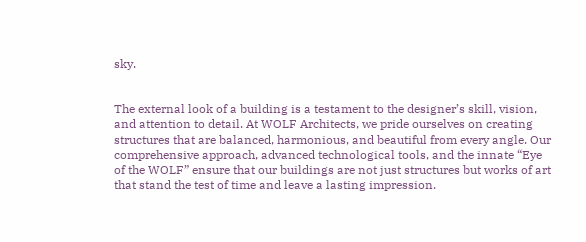sky.


The external look of a building is a testament to the designer’s skill, vision, and attention to detail. At WOLF Architects, we pride ourselves on creating structures that are balanced, harmonious, and beautiful from every angle. Our comprehensive approach, advanced technological tools, and the innate “Eye of the WOLF” ensure that our buildings are not just structures but works of art that stand the test of time and leave a lasting impression.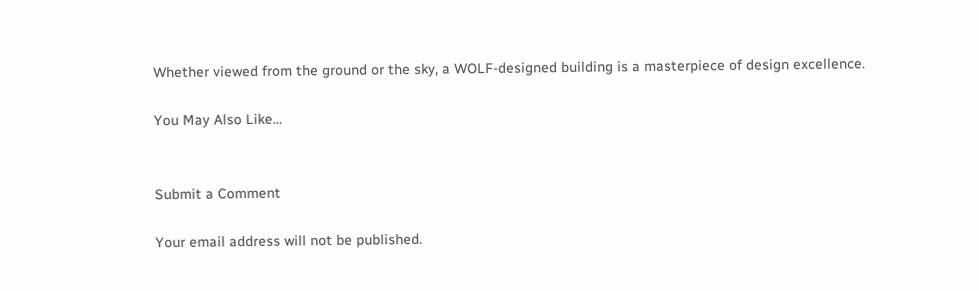Whether viewed from the ground or the sky, a WOLF-designed building is a masterpiece of design excellence.

You May Also Like…


Submit a Comment

Your email address will not be published.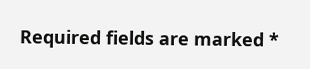Required fields are marked *